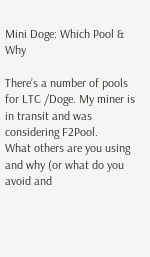Mini Doge: Which Pool & Why

There’s a number of pools for LTC /Doge. My miner is in transit and was considering F2Pool.
What others are you using and why (or what do you avoid and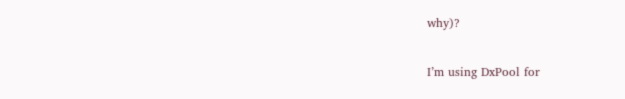why)?

I’m using DxPool for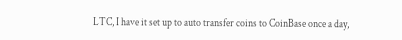LTC, I have it set up to auto transfer coins to CoinBase once a day,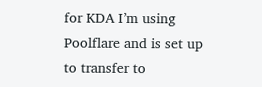for KDA I’m using Poolflare and is set up to transfer to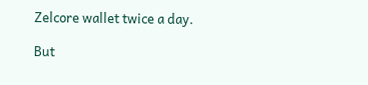Zelcore wallet twice a day.

But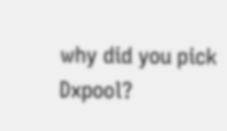why did you pick Dxpool?